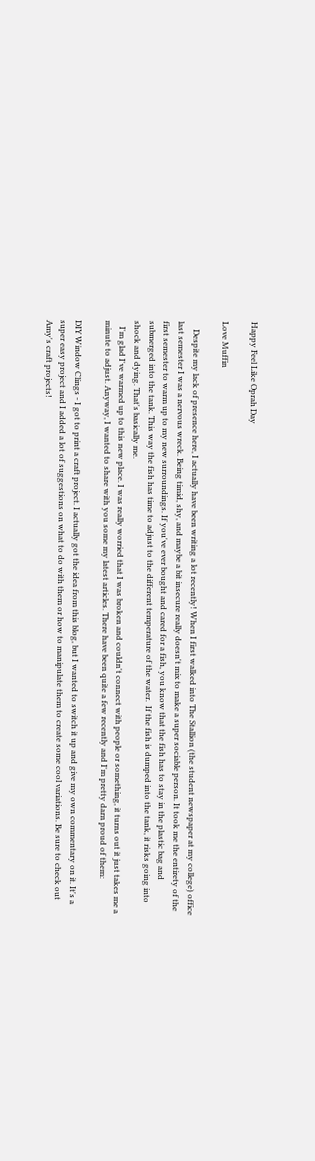Happy Feel Like Oprah Day

Love Muffin

    Despite my lack of presence here, I actually have been writing a lot recently! When I first walked into The Stallion (the student newspaper at my college) office last semester I was a nervous wreck. Being timid, shy, and maybe a bit insecure really doesn't mix to make a super sociable person. It took me the entirety of the first semester to warm up to my new surroundings. If you've ever bought and cared for a fish, you know that the fish has to stay in the plastic bag and submerged into the tank. This way the fish has time to adjust to the different temperature of the water.  If the fish is dumped into the tank, it risks going into shock and dying. That's basically me.
   I'm glad I've warmed up to this new place. I was really worried that I was broken and couldn't connect with people or something, it turns out it just takes me a minute to adjust. Anyway, I wanted to share with you some my latest articles. There have been quite a few recently and I'm pretty darn proud of them:

DIY Window Clings - I got to print a craft project. I actually got the idea from this blog, but I wanted to switch it up and give my own commentary on it. It's a super easy project and I added a lot of suggestions on what to do with them or how to manipulate them to create some cool variations. Be sure to check out Amy's craft projects!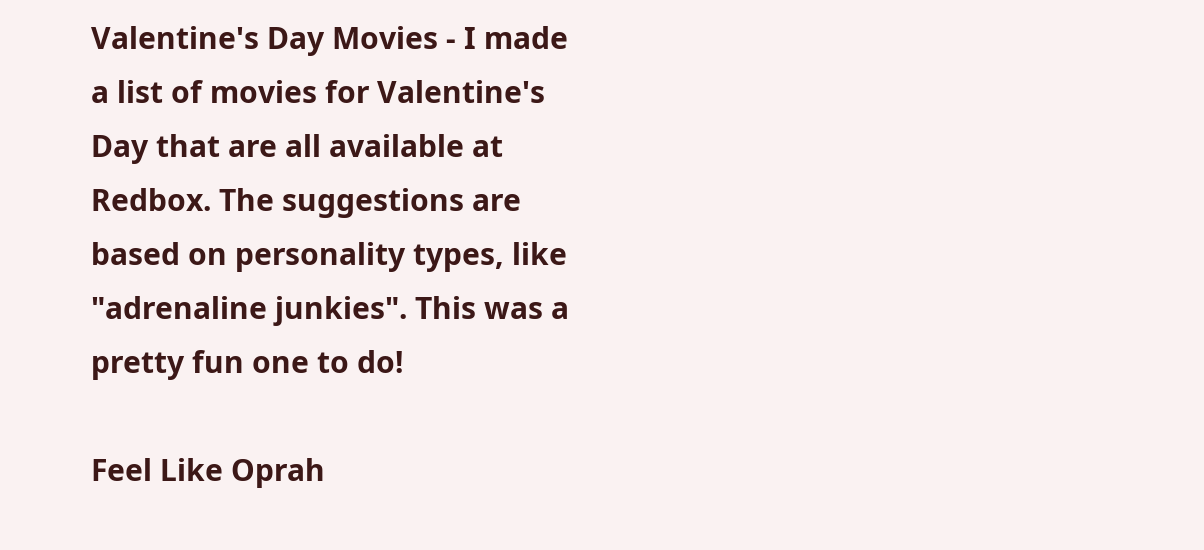Valentine's Day Movies - I made a list of movies for Valentine's Day that are all available at Redbox. The suggestions are based on personality types, like "adrenaline junkies". This was a pretty fun one to do!

Feel Like Oprah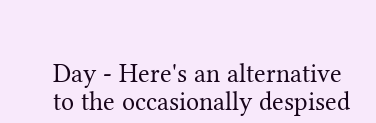Day - Here's an alternative to the occasionally despised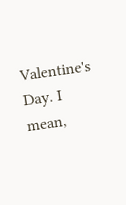Valentine's Day. I mean,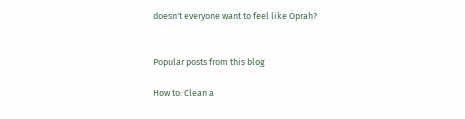doesn't everyone want to feel like Oprah?


Popular posts from this blog

How to: Clean a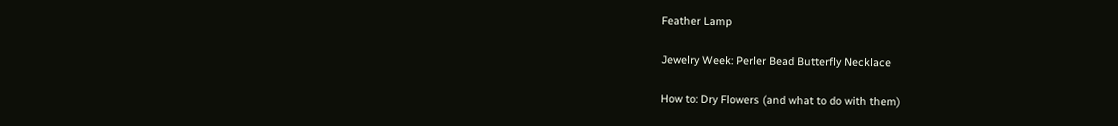Feather Lamp

Jewelry Week: Perler Bead Butterfly Necklace

How to: Dry Flowers (and what to do with them)